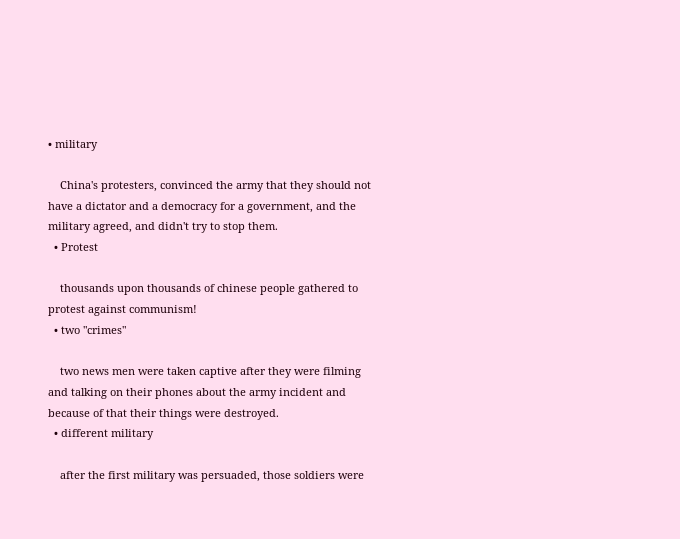• military

    China's protesters, convinced the army that they should not have a dictator and a democracy for a government, and the military agreed, and didn't try to stop them.
  • Protest

    thousands upon thousands of chinese people gathered to protest against communism!
  • two "crimes"

    two news men were taken captive after they were filming and talking on their phones about the army incident and because of that their things were destroyed.
  • different military

    after the first military was persuaded, those soldiers were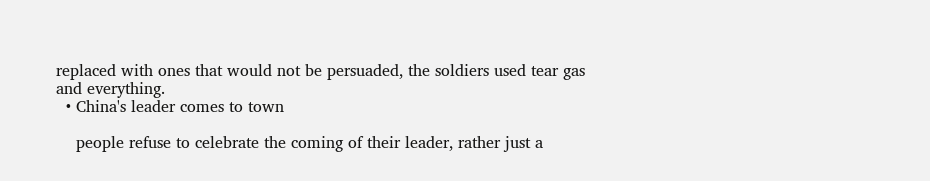replaced with ones that would not be persuaded, the soldiers used tear gas and everything.
  • China's leader comes to town

    people refuse to celebrate the coming of their leader, rather just a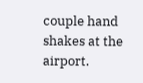couple hand shakes at the airport.